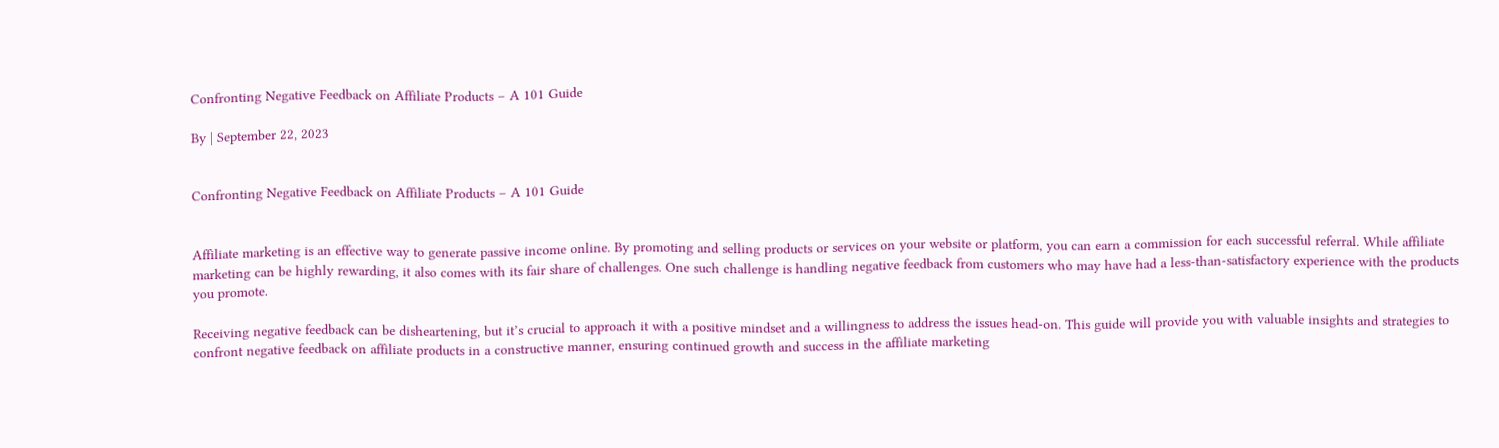Confronting Negative Feedback on Affiliate Products – A 101 Guide

By | September 22, 2023


Confronting Negative Feedback on Affiliate Products – A 101 Guide


Affiliate marketing is an effective way to generate passive income online. By promoting and selling products or services on your website or platform, you can earn a commission for each successful referral. While affiliate marketing can be highly rewarding, it also comes with its fair share of challenges. One such challenge is handling negative feedback from customers who may have had a less-than-satisfactory experience with the products you promote.

Receiving negative feedback can be disheartening, but it’s crucial to approach it with a positive mindset and a willingness to address the issues head-on. This guide will provide you with valuable insights and strategies to confront negative feedback on affiliate products in a constructive manner, ensuring continued growth and success in the affiliate marketing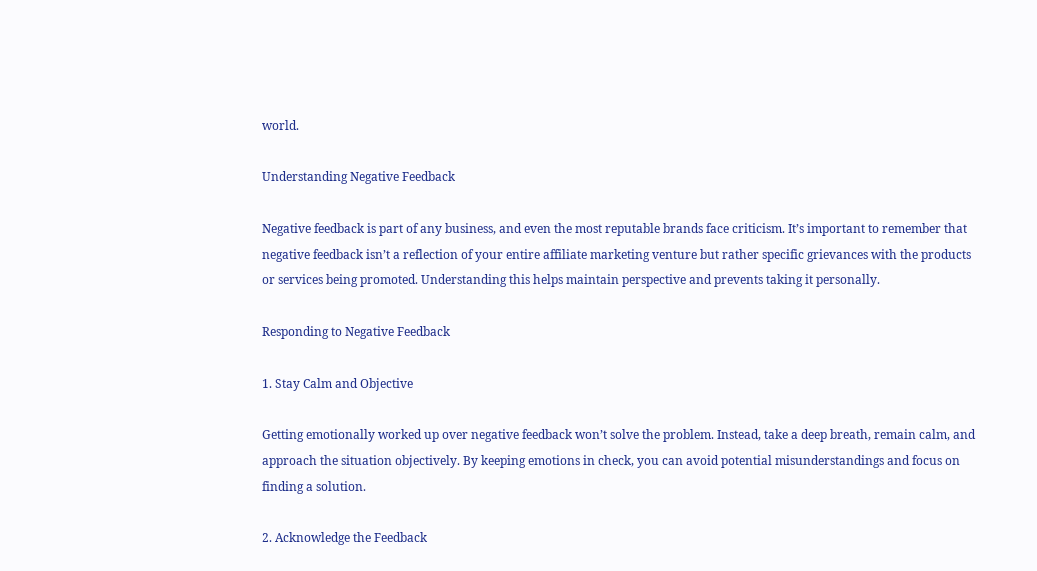world.

Understanding Negative Feedback

Negative feedback is part of any business, and even the most reputable brands face criticism. It’s important to remember that negative feedback isn’t a reflection of your entire affiliate marketing venture but rather specific grievances with the products or services being promoted. Understanding this helps maintain perspective and prevents taking it personally.

Responding to Negative Feedback

1. Stay Calm and Objective

Getting emotionally worked up over negative feedback won’t solve the problem. Instead, take a deep breath, remain calm, and approach the situation objectively. By keeping emotions in check, you can avoid potential misunderstandings and focus on finding a solution.

2. Acknowledge the Feedback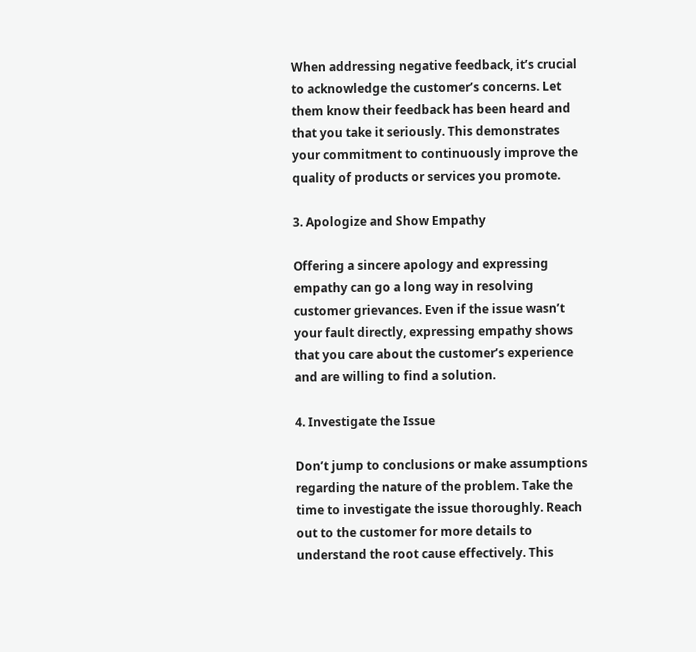When addressing negative feedback, it’s crucial to acknowledge the customer’s concerns. Let them know their feedback has been heard and that you take it seriously. This demonstrates your commitment to continuously improve the quality of products or services you promote.

3. Apologize and Show Empathy

Offering a sincere apology and expressing empathy can go a long way in resolving customer grievances. Even if the issue wasn’t your fault directly, expressing empathy shows that you care about the customer’s experience and are willing to find a solution.

4. Investigate the Issue

Don’t jump to conclusions or make assumptions regarding the nature of the problem. Take the time to investigate the issue thoroughly. Reach out to the customer for more details to understand the root cause effectively. This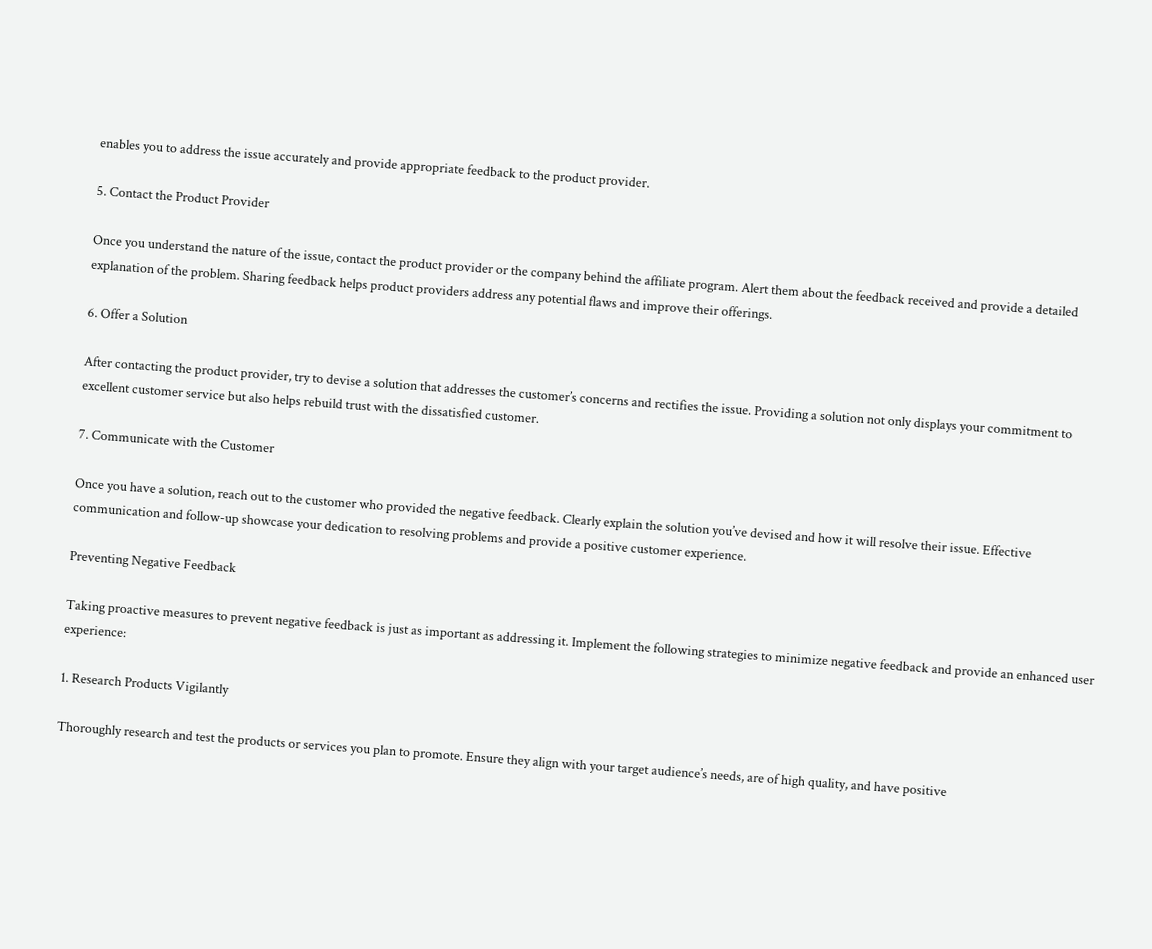enables you to address the issue accurately and provide appropriate feedback to the product provider.

5. Contact the Product Provider

Once you understand the nature of the issue, contact the product provider or the company behind the affiliate program. Alert them about the feedback received and provide a detailed explanation of the problem. Sharing feedback helps product providers address any potential flaws and improve their offerings.

6. Offer a Solution

After contacting the product provider, try to devise a solution that addresses the customer’s concerns and rectifies the issue. Providing a solution not only displays your commitment to excellent customer service but also helps rebuild trust with the dissatisfied customer.

7. Communicate with the Customer

Once you have a solution, reach out to the customer who provided the negative feedback. Clearly explain the solution you’ve devised and how it will resolve their issue. Effective communication and follow-up showcase your dedication to resolving problems and provide a positive customer experience.

Preventing Negative Feedback

Taking proactive measures to prevent negative feedback is just as important as addressing it. Implement the following strategies to minimize negative feedback and provide an enhanced user experience:

1. Research Products Vigilantly

Thoroughly research and test the products or services you plan to promote. Ensure they align with your target audience’s needs, are of high quality, and have positive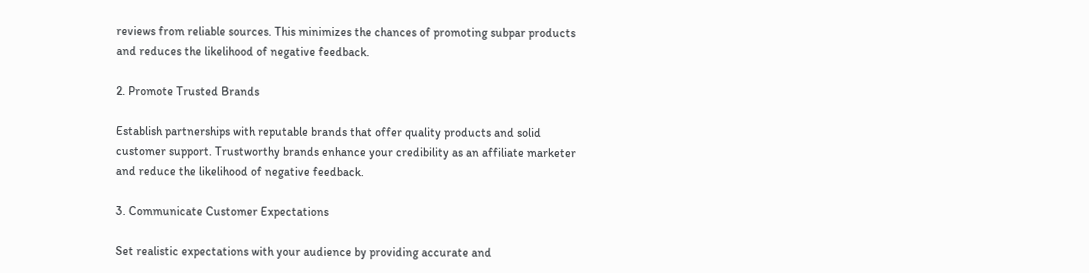reviews from reliable sources. This minimizes the chances of promoting subpar products and reduces the likelihood of negative feedback.

2. Promote Trusted Brands

Establish partnerships with reputable brands that offer quality products and solid customer support. Trustworthy brands enhance your credibility as an affiliate marketer and reduce the likelihood of negative feedback.

3. Communicate Customer Expectations

Set realistic expectations with your audience by providing accurate and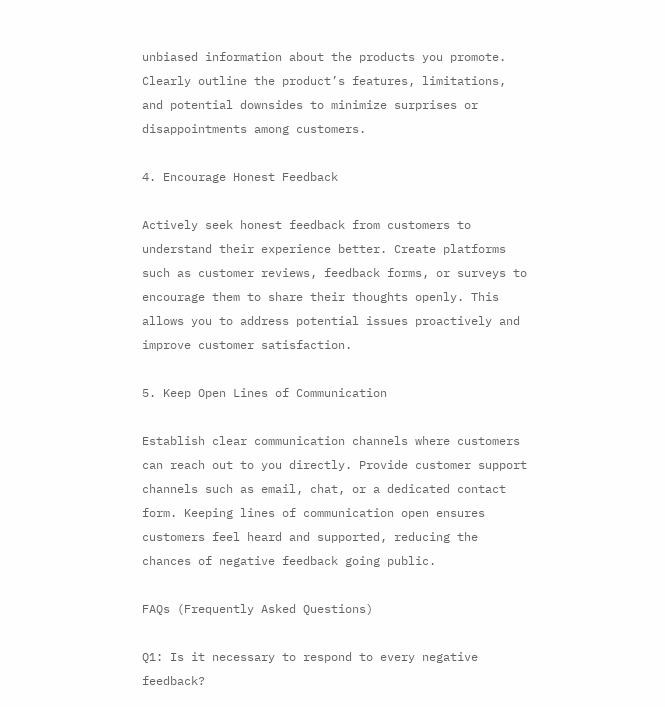unbiased information about the products you promote. Clearly outline the product’s features, limitations, and potential downsides to minimize surprises or disappointments among customers.

4. Encourage Honest Feedback

Actively seek honest feedback from customers to understand their experience better. Create platforms such as customer reviews, feedback forms, or surveys to encourage them to share their thoughts openly. This allows you to address potential issues proactively and improve customer satisfaction.

5. Keep Open Lines of Communication

Establish clear communication channels where customers can reach out to you directly. Provide customer support channels such as email, chat, or a dedicated contact form. Keeping lines of communication open ensures customers feel heard and supported, reducing the chances of negative feedback going public.

FAQs (Frequently Asked Questions)

Q1: Is it necessary to respond to every negative feedback?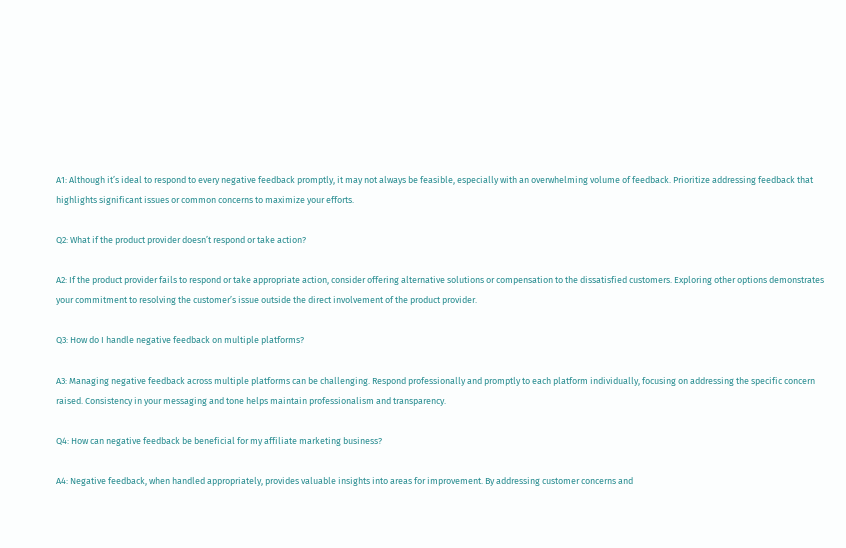A1: Although it’s ideal to respond to every negative feedback promptly, it may not always be feasible, especially with an overwhelming volume of feedback. Prioritize addressing feedback that highlights significant issues or common concerns to maximize your efforts.

Q2: What if the product provider doesn’t respond or take action?

A2: If the product provider fails to respond or take appropriate action, consider offering alternative solutions or compensation to the dissatisfied customers. Exploring other options demonstrates your commitment to resolving the customer’s issue outside the direct involvement of the product provider.

Q3: How do I handle negative feedback on multiple platforms?

A3: Managing negative feedback across multiple platforms can be challenging. Respond professionally and promptly to each platform individually, focusing on addressing the specific concern raised. Consistency in your messaging and tone helps maintain professionalism and transparency.

Q4: How can negative feedback be beneficial for my affiliate marketing business?

A4: Negative feedback, when handled appropriately, provides valuable insights into areas for improvement. By addressing customer concerns and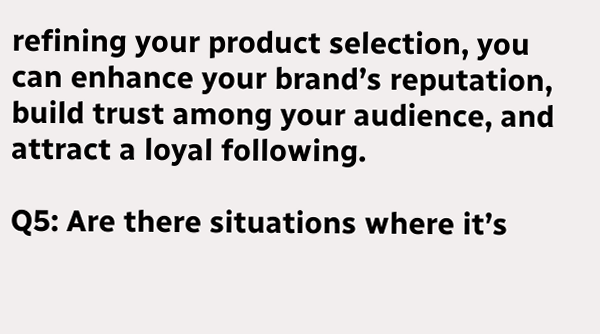refining your product selection, you can enhance your brand’s reputation, build trust among your audience, and attract a loyal following.

Q5: Are there situations where it’s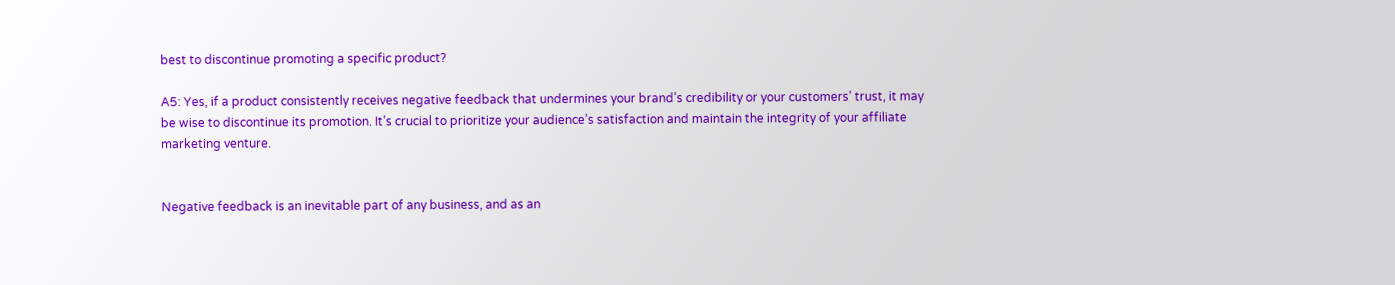best to discontinue promoting a specific product?

A5: Yes, if a product consistently receives negative feedback that undermines your brand’s credibility or your customers’ trust, it may be wise to discontinue its promotion. It’s crucial to prioritize your audience’s satisfaction and maintain the integrity of your affiliate marketing venture.


Negative feedback is an inevitable part of any business, and as an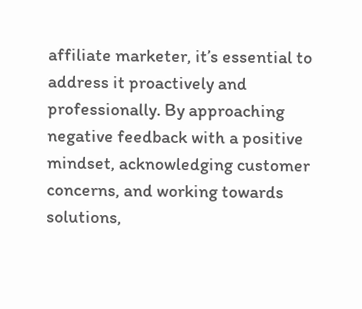affiliate marketer, it’s essential to address it proactively and professionally. By approaching negative feedback with a positive mindset, acknowledging customer concerns, and working towards solutions,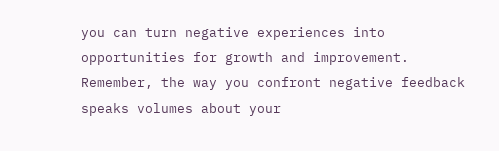you can turn negative experiences into opportunities for growth and improvement. Remember, the way you confront negative feedback speaks volumes about your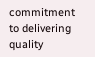commitment to delivering quality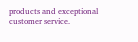products and exceptional customer service.